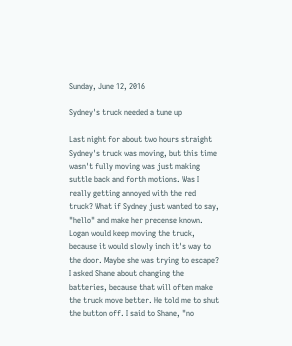Sunday, June 12, 2016

Sydney's truck needed a tune up

Last night for about two hours straight Sydney's truck was moving, but this time wasn't fully moving was just making suttle back and forth motions. Was I really getting annoyed with the red truck? What if Sydney just wanted to say, "hello" and make her precense known. Logan would keep moving the truck, because it would slowly inch it's way to the door. Maybe she was trying to escape?
I asked Shane about changing the batteries, because that will often make the truck move better. He told me to shut the button off. I said to Shane, "no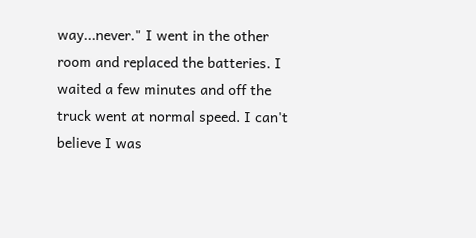way...never." I went in the other room and replaced the batteries. I waited a few minutes and off the truck went at normal speed. I can't believe I was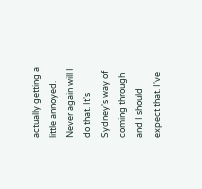actually getting a little annoyed. Never again will I do that. It's Sydney's way of coming through and I should expect that. I've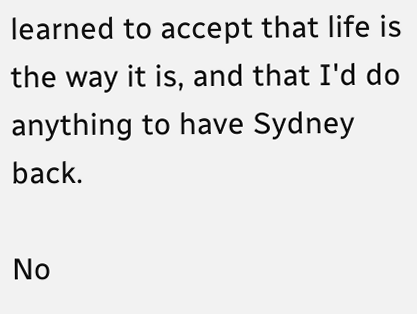learned to accept that life is the way it is, and that I'd do anything to have Sydney back.

No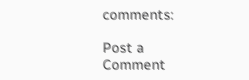comments:

Post a Comment